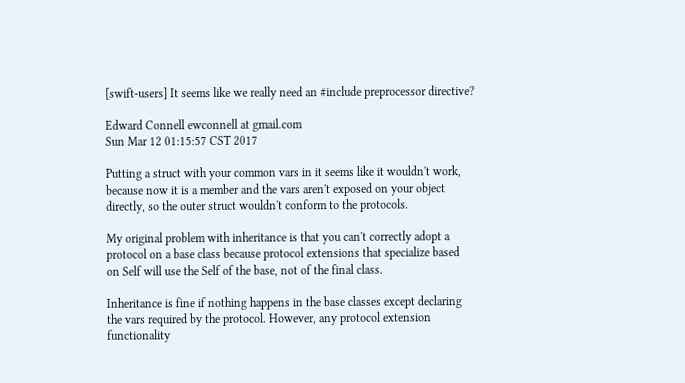[swift-users] It seems like we really need an #include preprocessor directive?

Edward Connell ewconnell at gmail.com
Sun Mar 12 01:15:57 CST 2017

Putting a struct with your common vars in it seems like it wouldn't work,
because now it is a member and the vars aren't exposed on your object
directly, so the outer struct wouldn't conform to the protocols.

My original problem with inheritance is that you can't correctly adopt a
protocol on a base class because protocol extensions that specialize based
on Self will use the Self of the base, not of the final class.

Inheritance is fine if nothing happens in the base classes except declaring
the vars required by the protocol. However, any protocol extension
functionality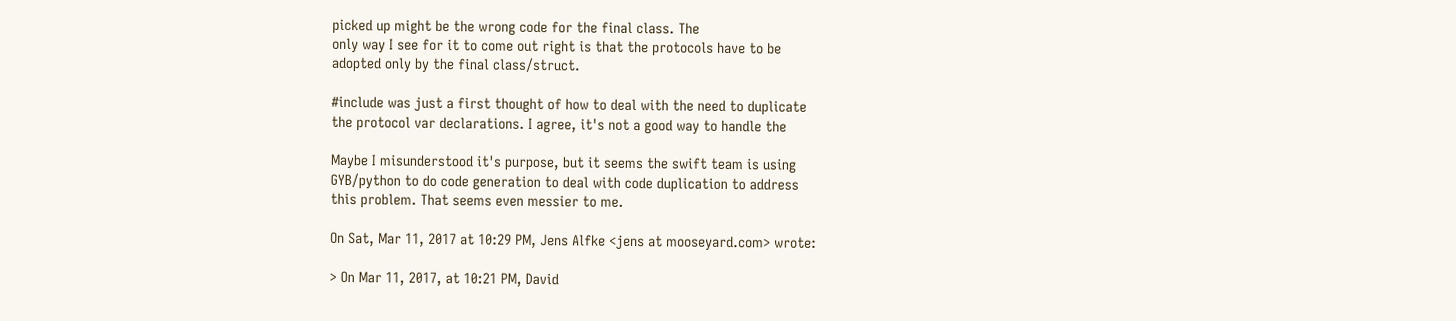picked up might be the wrong code for the final class. The
only way I see for it to come out right is that the protocols have to be
adopted only by the final class/struct.

#include was just a first thought of how to deal with the need to duplicate
the protocol var declarations. I agree, it's not a good way to handle the

Maybe I misunderstood it's purpose, but it seems the swift team is using
GYB/python to do code generation to deal with code duplication to address
this problem. That seems even messier to me.

On Sat, Mar 11, 2017 at 10:29 PM, Jens Alfke <jens at mooseyard.com> wrote:

> On Mar 11, 2017, at 10:21 PM, David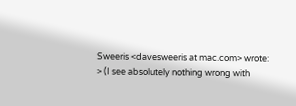Sweeris <davesweeris at mac.com> wrote:
> (I see absolutely nothing wrong with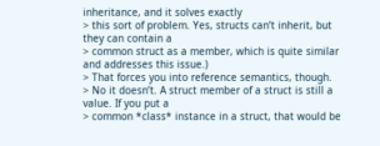inheritance, and it solves exactly
> this sort of problem. Yes, structs can’t inherit, but they can contain a
> common struct as a member, which is quite similar and addresses this issue.)
> That forces you into reference semantics, though.
> No it doesn’t. A struct member of a struct is still a value. If you put a
> common *class* instance in a struct, that would be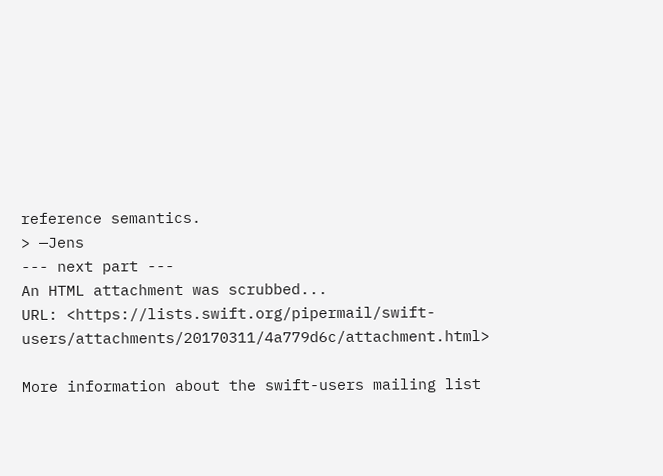reference semantics.
> —Jens
--- next part ---
An HTML attachment was scrubbed...
URL: <https://lists.swift.org/pipermail/swift-users/attachments/20170311/4a779d6c/attachment.html>

More information about the swift-users mailing list